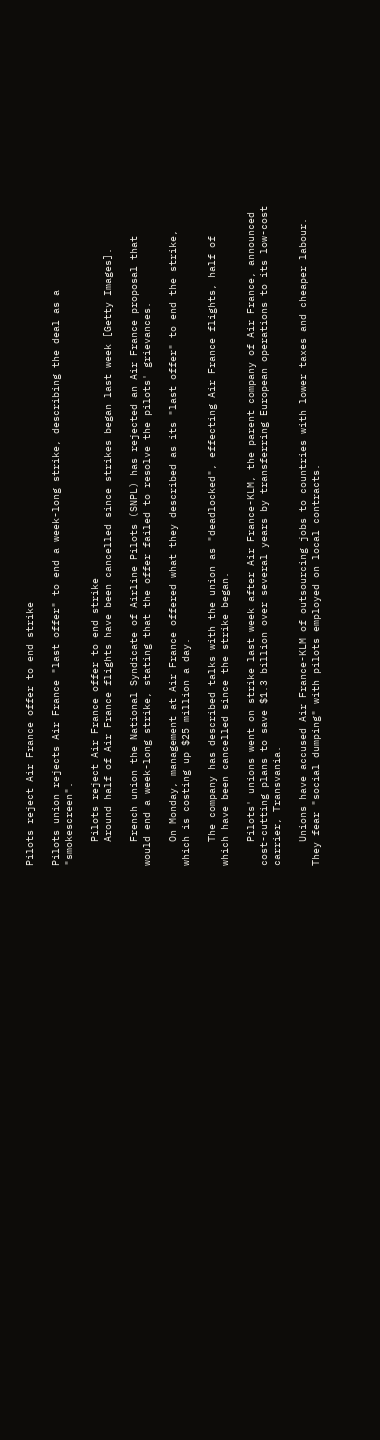Pilots reject Air France offer to end strike

Pilots union rejects Air France "last offer" to end a week-long strike, describing the deal as a "smokescreen".

    Pilots reject Air France offer to end strike
    Around half of Air France flights have been cancelled since strikes began last week [Getty Images].

    French union the National Syndicate of Airline Pilots (SNPL) has rejected an Air France proposal that would end a week-long strike, stating that the offer failed to resolve the pilots' grievances.

    On Monday, management at Air France offered what they described as its "last offer" to end the strike, which is costing up $25 million a day.

    The company has described talks with the union as "deadlocked", effecting Air France flights, half of which have been cancelled since the strike began.

    Pilots' unions went on strike last week after Air France-KLM, the parent company of Air France, announced cost-cutting plans to save $1.3 billion over several years by transferring European operations to its low-cost carrier, Transvania.

    Unions have accused Air France-KLM of outsourcing jobs to countries with lower taxes and cheaper labour. They fear "social dumping" with pilots employed on local contracts.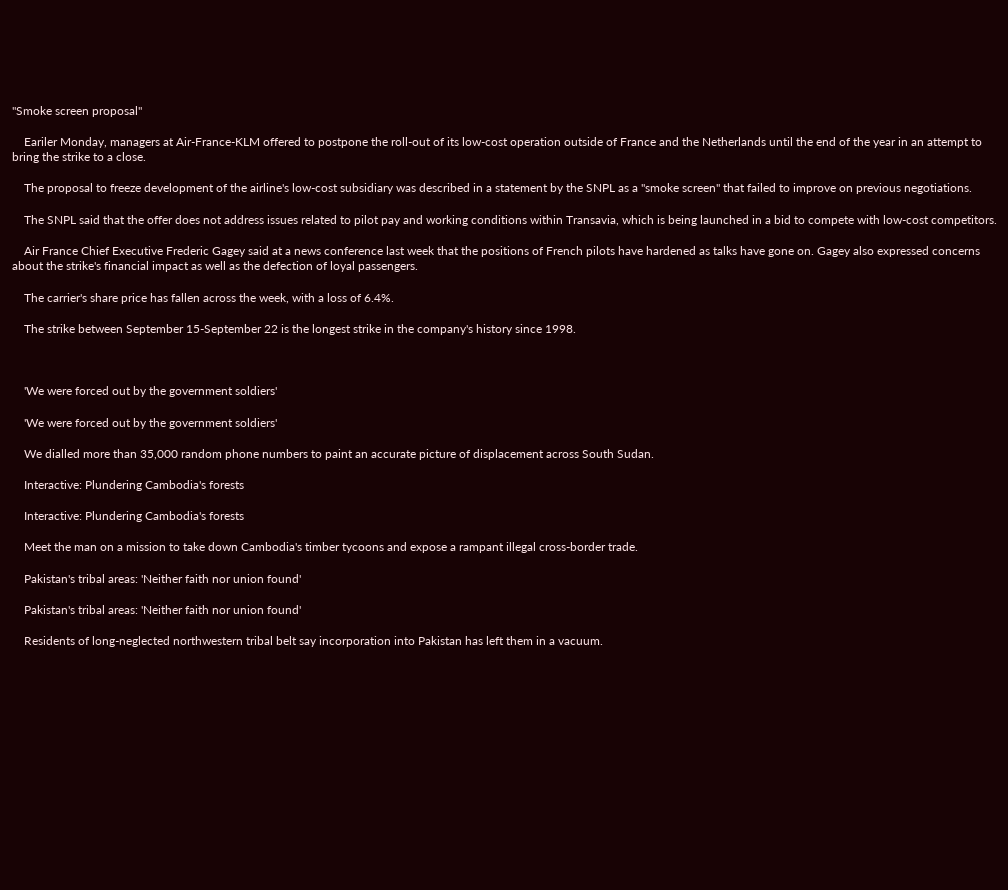"Smoke screen proposal"

    Eariler Monday, managers at Air-France-KLM offered to postpone the roll-out of its low-cost operation outside of France and the Netherlands until the end of the year in an attempt to bring the strike to a close.

    The proposal to freeze development of the airline's low-cost subsidiary was described in a statement by the SNPL as a "smoke screen" that failed to improve on previous negotiations.

    The SNPL said that the offer does not address issues related to pilot pay and working conditions within Transavia, which is being launched in a bid to compete with low-cost competitors.

    Air France Chief Executive Frederic Gagey said at a news conference last week that the positions of French pilots have hardened as talks have gone on. Gagey also expressed concerns about the strike's financial impact as well as the defection of loyal passengers.

    The carrier's share price has fallen across the week, with a loss of 6.4%.

    The strike between September 15-September 22 is the longest strike in the company's history since 1998.



    'We were forced out by the government soldiers'

    'We were forced out by the government soldiers'

    We dialled more than 35,000 random phone numbers to paint an accurate picture of displacement across South Sudan.

    Interactive: Plundering Cambodia's forests

    Interactive: Plundering Cambodia's forests

    Meet the man on a mission to take down Cambodia's timber tycoons and expose a rampant illegal cross-border trade.

    Pakistan's tribal areas: 'Neither faith nor union found'

    Pakistan's tribal areas: 'Neither faith nor union found'

    Residents of long-neglected northwestern tribal belt say incorporation into Pakistan has left them in a vacuum.